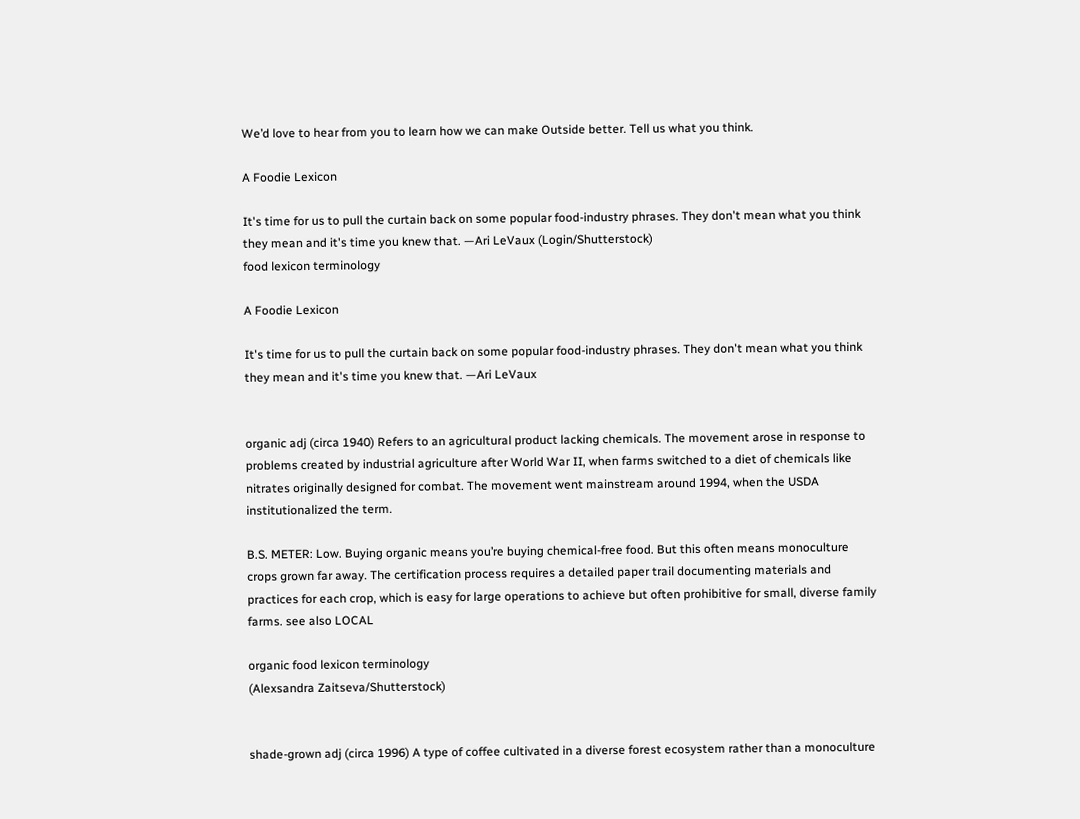We’d love to hear from you to learn how we can make Outside better. Tell us what you think.

A Foodie Lexicon

It's time for us to pull the curtain back on some popular food-industry phrases. They don't mean what you think they mean and it's time you knew that. —Ari LeVaux (Login/Shutterstock)
food lexicon terminology

A Foodie Lexicon

It's time for us to pull the curtain back on some popular food-industry phrases. They don't mean what you think they mean and it's time you knew that. —Ari LeVaux


organic adj (circa 1940) Refers to an agricultural product lacking chemicals. The movement arose in response to problems created by industrial agriculture after World War II, when farms switched to a diet of chemicals like nitrates originally designed for combat. The movement went mainstream around 1994, when the USDA institutionalized the term.

B.S. METER: Low. Buying organic means you’re buying chemical-free food. But this often means monoculture crops grown far away. The certification process requires a detailed paper trail documenting materials and practices for each crop, which is easy for large operations to achieve but often prohibitive for small, diverse family farms. see also LOCAL

organic food lexicon terminology
(Alexsandra Zaitseva/Shutterstock)


shade-grown adj (circa 1996) A type of coffee cultivated in a diverse forest ecosystem rather than a monoculture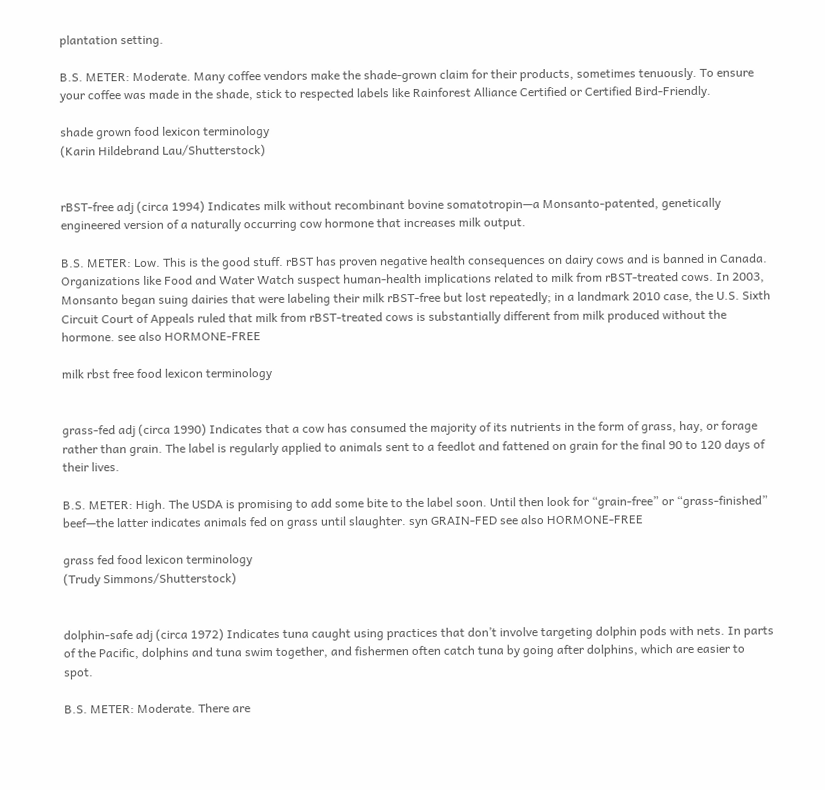plantation setting.

B.S. METER: Moderate. Many coffee vendors make the shade-grown claim for their products, sometimes tenuously. To ensure your coffee was made in the shade, stick to respected labels like Rainforest Alliance Certified or Certified Bird-Friendly.

shade grown food lexicon terminology
(Karin Hildebrand Lau/Shutterstock)


rBST-free adj (circa 1994) Indicates milk without recombinant bovine somatotropin—a Monsanto-patented, genetically engineered version of a naturally occurring cow hormone that increases milk output.

B.S. METER: Low. This is the good stuff. rBST has proven negative health consequences on dairy cows and is banned in Canada. Organizations like Food and Water Watch suspect human-health implications related to milk from rBST-treated cows. In 2003, Monsanto began suing dairies that were labeling their milk rBST-free but lost repeatedly; in a landmark 2010 case, the U.S. Sixth Circuit Court of Appeals ruled that milk from rBST-treated cows is substantially different from milk produced without the hormone. see also HORMONE-FREE

milk rbst free food lexicon terminology


grass-fed adj (circa 1990) Indicates that a cow has consumed the majority of its nutrients in the form of grass, hay, or forage rather than grain. The label is regularly applied to animals sent to a feedlot and fattened on grain for the final 90 to 120 days of their lives.

B.S. METER: High. The USDA is promising to add some bite to the label soon. Until then look for “grain-free” or “grass-finished” beef—the latter indicates animals fed on grass until slaughter. syn GRAIN-FED see also HORMONE-FREE

grass fed food lexicon terminology
(Trudy Simmons/Shutterstock)


dolphin-safe adj (circa 1972) Indicates tuna caught using practices that don’t involve targeting dolphin pods with nets. In parts of the Pacific, dolphins and tuna swim together, and fishermen often catch tuna by going after dolphins, which are easier to spot.

B.S. METER: Moderate. There are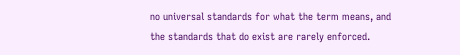no universal standards for what the term means, and the standards that do exist are rarely enforced.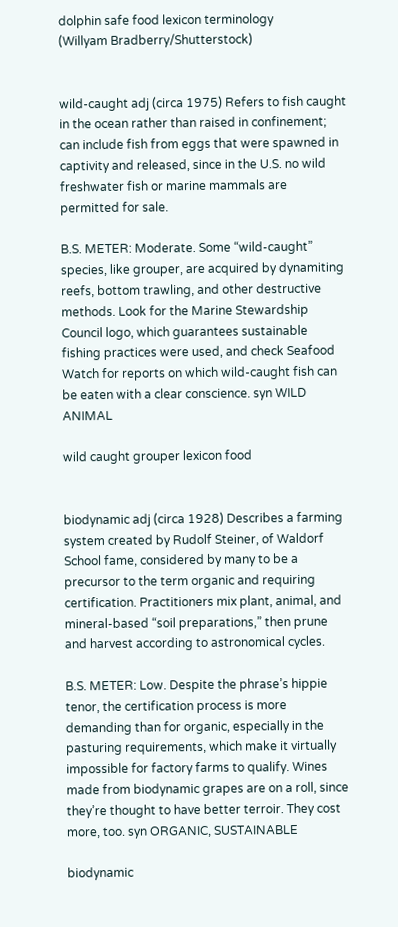dolphin safe food lexicon terminology
(Willyam Bradberry/Shutterstock)


wild-caught adj (circa 1975) Refers to fish caught in the ocean rather than raised in confinement; can include fish from eggs that were spawned in captivity and released, since in the U.S. no wild freshwater fish or marine mammals are permitted for sale.

B.S. METER: Moderate. Some “wild-caught” species, like grouper, are acquired by dynamiting reefs, bottom trawling, and other destructive methods. Look for the Marine Stewardship Council logo, which guarantees sustainable fishing practices were used, and check Seafood Watch for reports on which wild-caught fish can be eaten with a clear conscience. syn WILD ANIMAL

wild caught grouper lexicon food


biodynamic adj (circa 1928) Describes a farming system created by Rudolf Steiner, of Waldorf School fame, considered by many to be a precursor to the term organic and requiring certification. Practitioners mix plant, animal, and mineral-based “soil preparations,” then prune and harvest according to astronomical cycles.

B.S. METER: Low. Despite the phrase’s hippie tenor, the certification process is more demanding than for organic, especially in the pasturing requirements, which make it virtually impossible for factory farms to qualify. Wines made from biodynamic grapes are on a roll, since they’re thought to have better terroir. They cost more, too. syn ORGANIC, SUSTAINABLE

biodynamic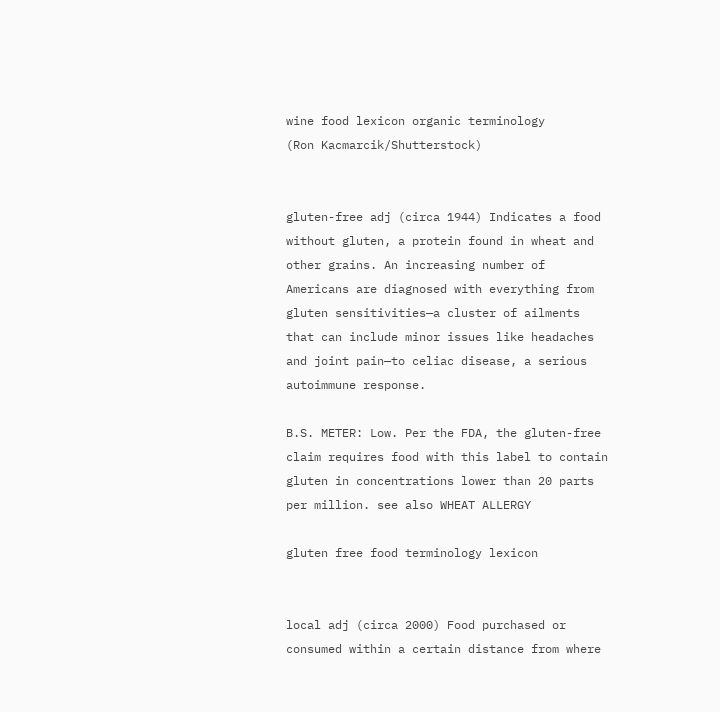wine food lexicon organic terminology
(Ron Kacmarcik/Shutterstock)


gluten-free adj (circa 1944) Indicates a food without gluten, a protein found in wheat and other grains. An increasing number of Americans are diagnosed with everything from gluten sensitivities—a cluster of ailments that can include minor issues like headaches and joint pain—to celiac disease, a serious autoimmune response.

B.S. METER: Low. Per the FDA, the gluten-free claim requires food with this label to contain gluten in concentrations lower than 20 parts per million. see also WHEAT ALLERGY

gluten free food terminology lexicon


local adj (circa 2000) Food purchased or consumed within a certain distance from where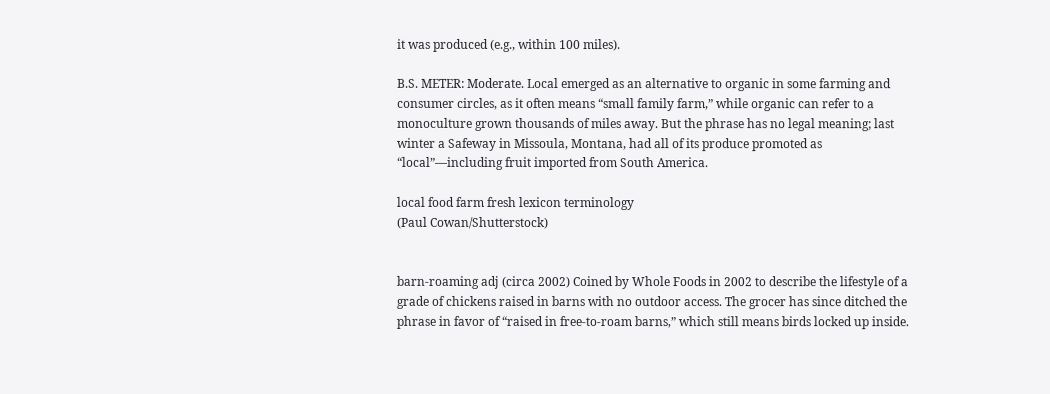it was produced (e.g., within 100 miles).

B.S. METER: Moderate. Local emerged as an alternative to organic in some farming and consumer circles, as it often means “small family farm,” while organic can refer to a monoculture grown thousands of miles away. But the phrase has no legal meaning; last winter a Safeway in Missoula, Montana, had all of its produce promoted as “local”—including fruit imported from South America.

local food farm fresh lexicon terminology
(Paul Cowan/Shutterstock)


barn-roaming adj (circa 2002) Coined by Whole Foods in 2002 to describe the lifestyle of a grade of chickens raised in barns with no outdoor access. The grocer has since ditched the phrase in favor of “raised in free-to-roam barns,” which still means birds locked up inside.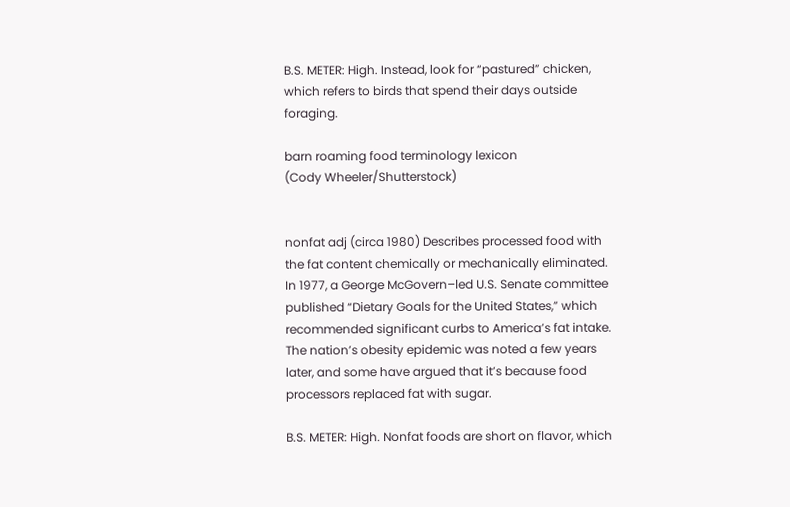B.S. METER: High. Instead, look for “pastured” chicken, which refers to birds that spend their days outside foraging.

barn roaming food terminology lexicon
(Cody Wheeler/Shutterstock)


nonfat adj (circa 1980) Describes processed food with the fat content chemically or mechanically eliminated. In 1977, a George McGovern–led U.S. Senate committee published “Dietary Goals for the United States,” which recommended significant curbs to America’s fat intake. The nation’s obesity epidemic was noted a few years later, and some have argued that it’s because food processors replaced fat with sugar.

B.S. METER: High. Nonfat foods are short on flavor, which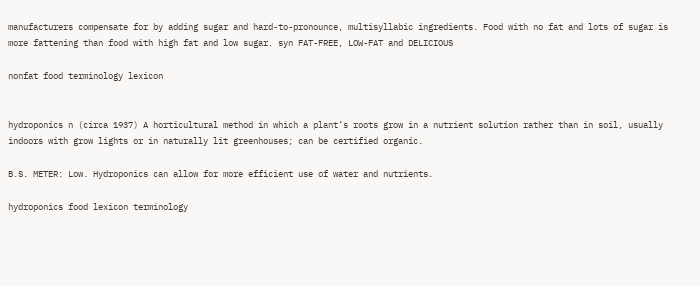manufacturers compensate for by adding sugar and hard-to-pronounce, multisyllabic ingredients. Food with no fat and lots of sugar is more fattening than food with high fat and low sugar. syn FAT-FREE, LOW-FAT and DELICIOUS

nonfat food terminology lexicon


hydroponics n (circa 1937) A horticultural method in which a plant’s roots grow in a nutrient solution rather than in soil, usually indoors with grow lights or in naturally lit greenhouses; can be certified organic.

B.S. METER: Low. Hydroponics can allow for more efficient use of water and nutrients.

hydroponics food lexicon terminology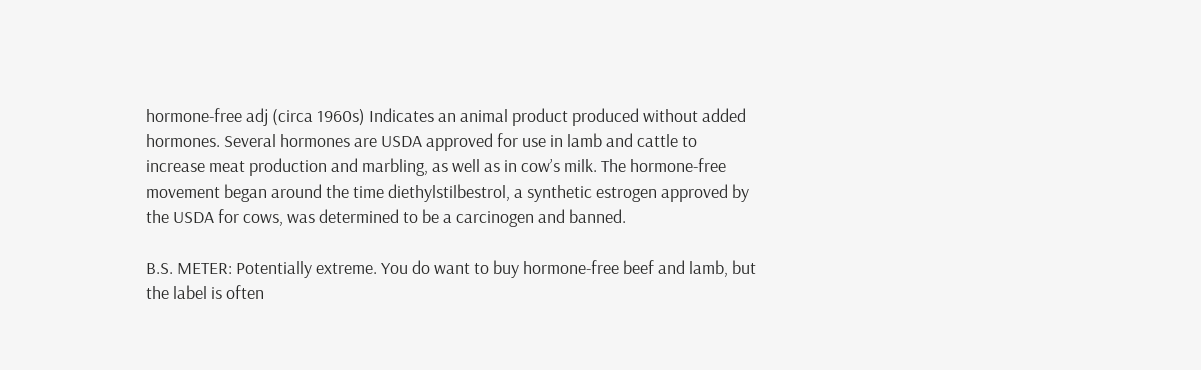hormone-free adj (circa 1960s) Indicates an animal product produced without added hormones. Several hormones are USDA approved for use in lamb and cattle to increase meat production and marbling, as well as in cow’s milk. The hormone-free movement began around the time diethylstilbestrol, a synthetic estrogen approved by the USDA for cows, was determined to be a carcinogen and banned.

B.S. METER: Potentially extreme. You do want to buy hormone-free beef and lamb, but the label is often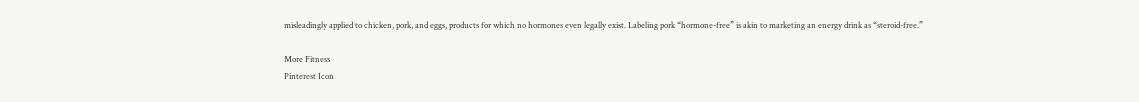misleadingly applied to chicken, pork, and eggs, products for which no hormones even legally exist. Labeling pork “hormone-free” is akin to marketing an energy drink as “steroid-free.”

More Fitness
Pinterest Icon